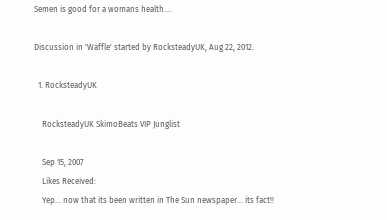Semen is good for a womans health....

Discussion in 'Waffle' started by RocksteadyUK, Aug 22, 2012.

  1. RocksteadyUK

    RocksteadyUK SkimoBeats VIP Junglist

    Sep 15, 2007
    Likes Received:
    Yep... now that its been written in The Sun newspaper... its fact!!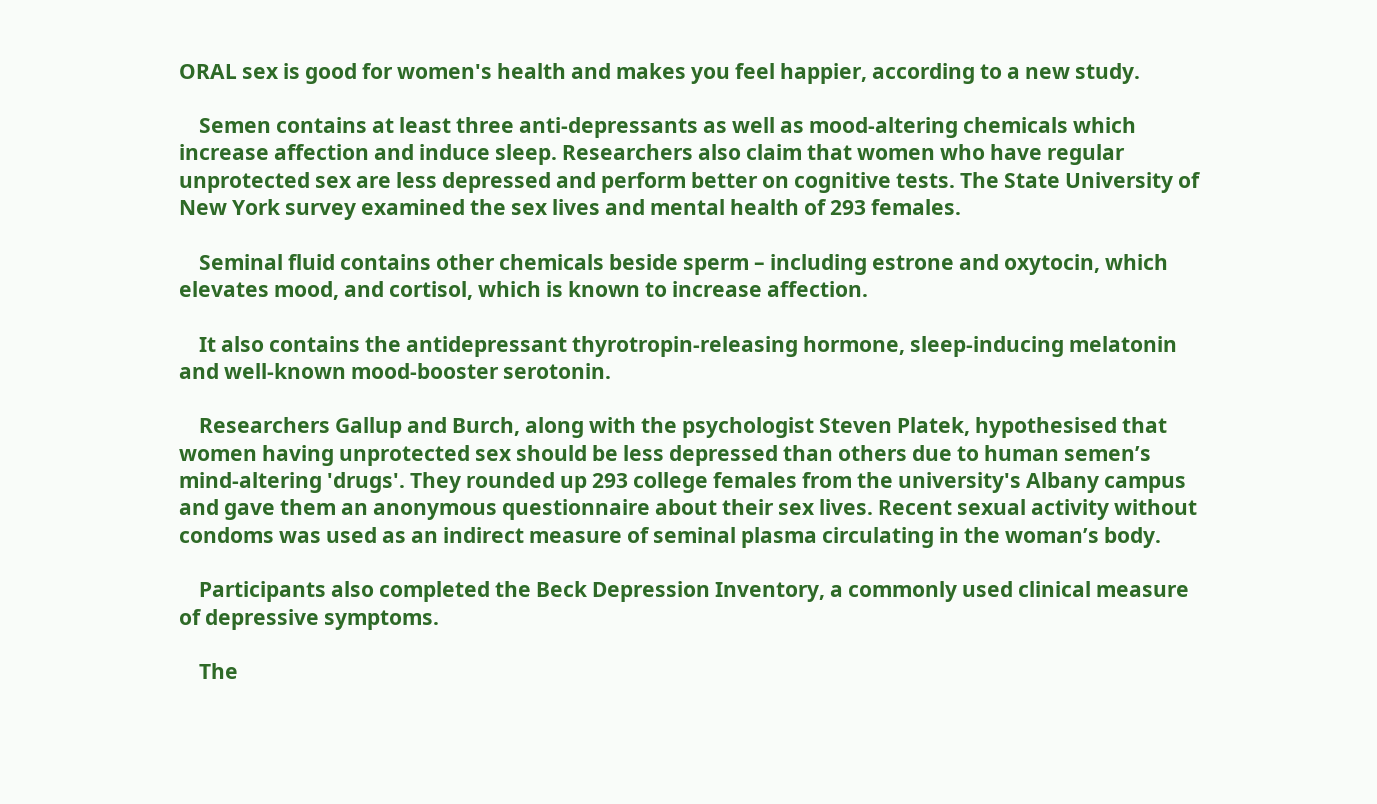ORAL sex is good for women's health and makes you feel happier, according to a new study.

    Semen contains at least three anti-depressants as well as mood-altering chemicals which increase affection and induce sleep. Researchers also claim that women who have regular unprotected sex are less depressed and perform better on cognitive tests. The State University of New York survey examined the sex lives and mental health of 293 females.

    Seminal fluid contains other chemicals beside sperm – including estrone and oxytocin, which elevates mood, and cortisol, which is known to increase affection.

    It also contains the antidepressant thyrotropin-releasing hormone, sleep-inducing melatonin and well-known mood-booster serotonin.

    Researchers Gallup and Burch, along with the psychologist Steven Platek, hypothesised that women having unprotected sex should be less depressed than others due to human semen’s mind-altering 'drugs'. They rounded up 293 college females from the university's Albany campus and gave them an anonymous questionnaire about their sex lives. Recent sexual activity without condoms was used as an indirect measure of seminal plasma circulating in the woman’s body.

    Participants also completed the Beck Depression Inventory, a commonly used clinical measure of depressive symptoms.

    The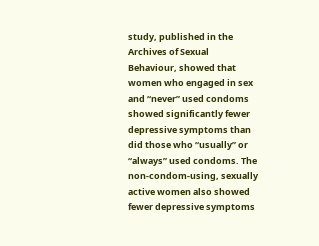study, published in the Archives of Sexual Behaviour, showed that women who engaged in sex and “never” used condoms showed significantly fewer depressive symptoms than did those who “usually” or “always” used condoms. The non-condom-using, sexually active women also showed fewer depressive symptoms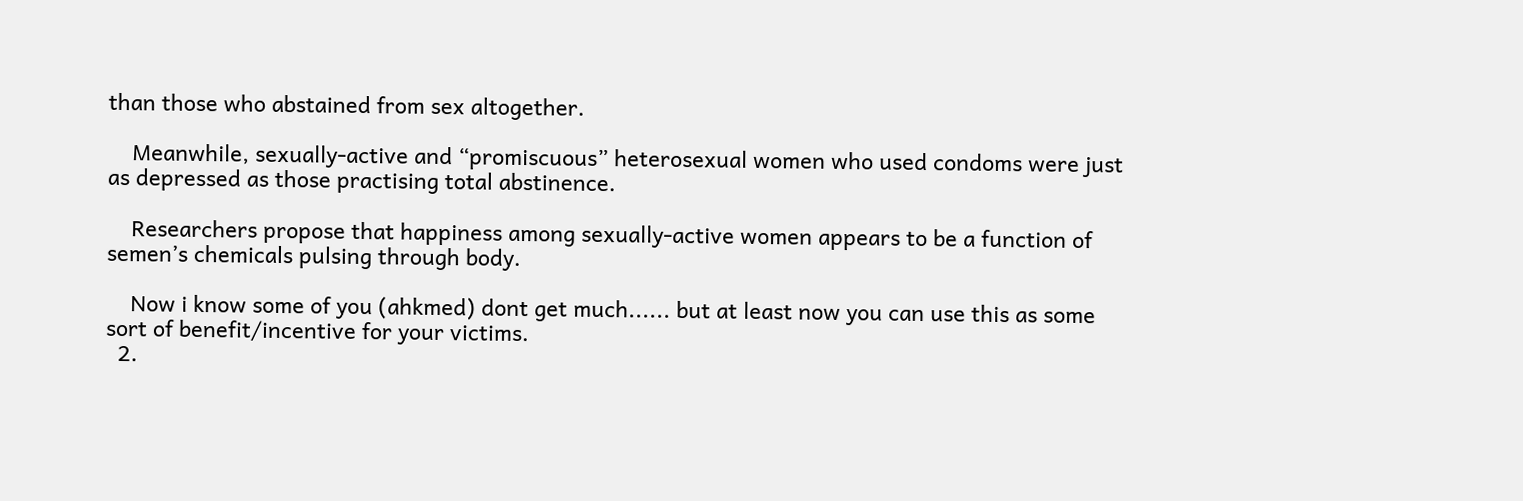than those who abstained from sex altogether.

    Meanwhile, sexually-active and “promiscuous” heterosexual women who used condoms were just as depressed as those practising total abstinence.

    Researchers propose that happiness among sexually-active women appears to be a function of semen’s chemicals pulsing through body.

    Now i know some of you (ahkmed) dont get much...... but at least now you can use this as some sort of benefit/incentive for your victims.
  2.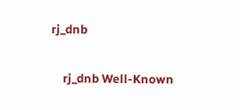rj_dnb

    rj_dnb Well-Known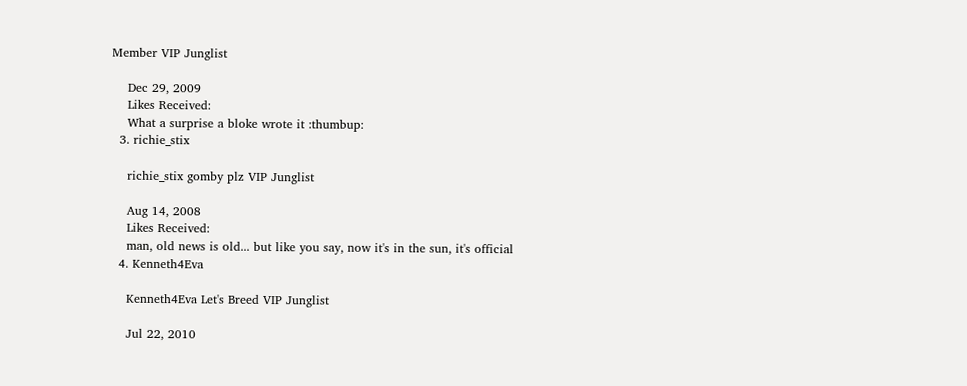Member VIP Junglist

    Dec 29, 2009
    Likes Received:
    What a surprise a bloke wrote it :thumbup:
  3. richie_stix

    richie_stix gomby plz VIP Junglist

    Aug 14, 2008
    Likes Received:
    man, old news is old... but like you say, now it's in the sun, it's official
  4. Kenneth4Eva

    Kenneth4Eva Let's Breed VIP Junglist

    Jul 22, 2010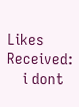Likes Received:
    i dont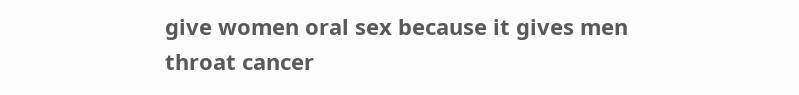give women oral sex because it gives men throat cancer